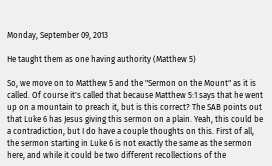Monday, September 09, 2013

He taught them as one having authority (Matthew 5)

So, we move on to Matthew 5 and the "Sermon on the Mount" as it is called. Of course it's called that because Matthew 5:1 says that he went up on a mountain to preach it, but is this correct? The SAB points out that Luke 6 has Jesus giving this sermon on a plain. Yeah, this could be a contradiction, but I do have a couple thoughts on this. First of all, the sermon starting in Luke 6 is not exactly the same as the sermon here, and while it could be two different recollections of the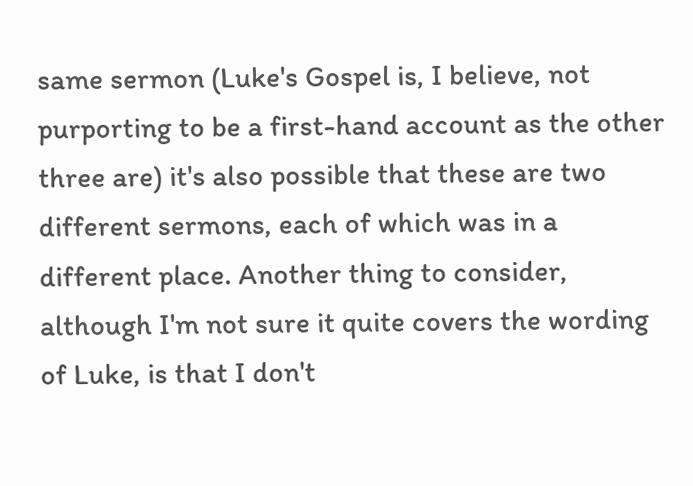same sermon (Luke's Gospel is, I believe, not purporting to be a first-hand account as the other three are) it's also possible that these are two different sermons, each of which was in a different place. Another thing to consider, although I'm not sure it quite covers the wording of Luke, is that I don't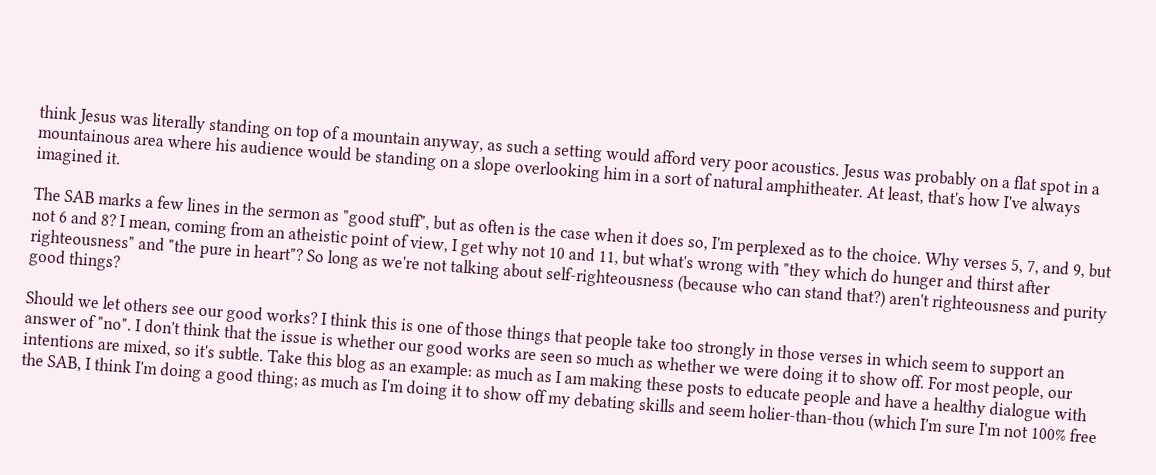think Jesus was literally standing on top of a mountain anyway, as such a setting would afford very poor acoustics. Jesus was probably on a flat spot in a mountainous area where his audience would be standing on a slope overlooking him in a sort of natural amphitheater. At least, that's how I've always imagined it.

The SAB marks a few lines in the sermon as "good stuff", but as often is the case when it does so, I'm perplexed as to the choice. Why verses 5, 7, and 9, but not 6 and 8? I mean, coming from an atheistic point of view, I get why not 10 and 11, but what's wrong with "they which do hunger and thirst after righteousness" and "the pure in heart"? So long as we're not talking about self-righteousness (because who can stand that?) aren't righteousness and purity good things?

Should we let others see our good works? I think this is one of those things that people take too strongly in those verses in which seem to support an answer of "no". I don't think that the issue is whether our good works are seen so much as whether we were doing it to show off. For most people, our intentions are mixed, so it's subtle. Take this blog as an example: as much as I am making these posts to educate people and have a healthy dialogue with the SAB, I think I'm doing a good thing; as much as I'm doing it to show off my debating skills and seem holier-than-thou (which I'm sure I'm not 100% free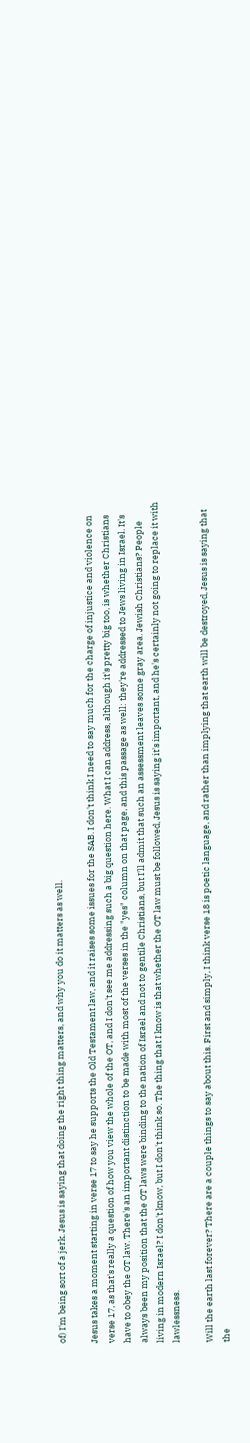of) I'm being sort of a jerk. Jesus is saying that doing the right thing matters, and why you do it matters as well.

Jesus takes a moment starting in verse 17 to say he supports the Old Testament law, and it raises some issues for the SAB. I don't think I need to say much for the charge of injustice and violence on verse 17, as that's really a question of how you view the whole of the OT, and I don't see me addressing such a big question here. What I can address, although it's pretty big too, is whether Christians have to obey the OT law. There's an important distinction to be made with most of the verses in the "yes" column on that page, and this passage as well: they're addressed to Jews living in Israel. It's always been my position that the OT laws were binding to the nation of Israel and not to gentile Christians, but I'll admit that such an assessment leaves some gray area. Jewish Christians? People living in modern Israel? I don't know, but I don't think so. The thing that I know is that whether the OT law must be followed, Jesus is saying it's important, and he's certainly not going to replace it with lawlessness.

Will the earth last forever? There are a couple things to say about this. First and simply, I think verse 18 is poetic language, and rather than implying that earth will be destroyed, Jesus is saying that the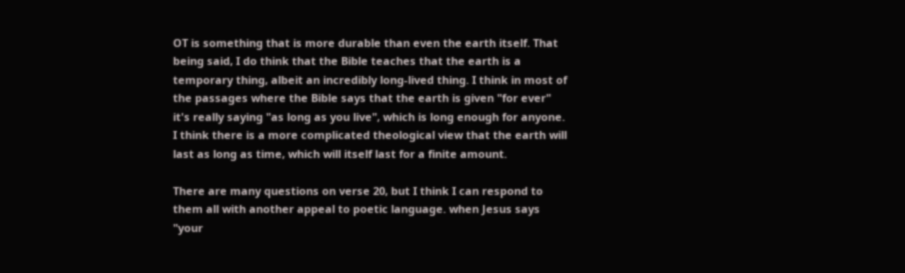OT is something that is more durable than even the earth itself. That being said, I do think that the Bible teaches that the earth is a temporary thing, albeit an incredibly long-lived thing. I think in most of the passages where the Bible says that the earth is given "for ever" it's really saying "as long as you live", which is long enough for anyone. I think there is a more complicated theological view that the earth will last as long as time, which will itself last for a finite amount.

There are many questions on verse 20, but I think I can respond to them all with another appeal to poetic language. when Jesus says "your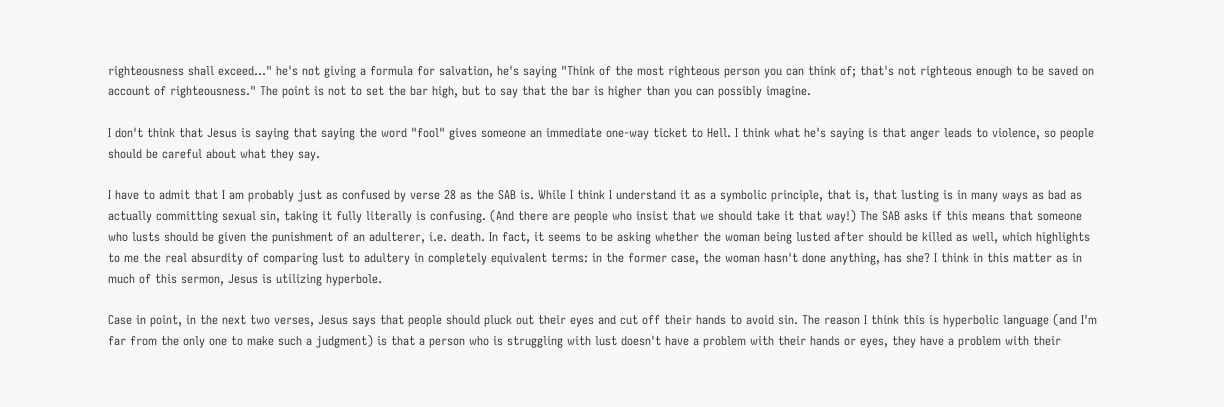righteousness shall exceed..." he's not giving a formula for salvation, he's saying "Think of the most righteous person you can think of; that's not righteous enough to be saved on account of righteousness." The point is not to set the bar high, but to say that the bar is higher than you can possibly imagine.

I don't think that Jesus is saying that saying the word "fool" gives someone an immediate one-way ticket to Hell. I think what he's saying is that anger leads to violence, so people should be careful about what they say.

I have to admit that I am probably just as confused by verse 28 as the SAB is. While I think I understand it as a symbolic principle, that is, that lusting is in many ways as bad as actually committing sexual sin, taking it fully literally is confusing. (And there are people who insist that we should take it that way!) The SAB asks if this means that someone who lusts should be given the punishment of an adulterer, i.e. death. In fact, it seems to be asking whether the woman being lusted after should be killed as well, which highlights to me the real absurdity of comparing lust to adultery in completely equivalent terms: in the former case, the woman hasn't done anything, has she? I think in this matter as in much of this sermon, Jesus is utilizing hyperbole.

Case in point, in the next two verses, Jesus says that people should pluck out their eyes and cut off their hands to avoid sin. The reason I think this is hyperbolic language (and I'm far from the only one to make such a judgment) is that a person who is struggling with lust doesn't have a problem with their hands or eyes, they have a problem with their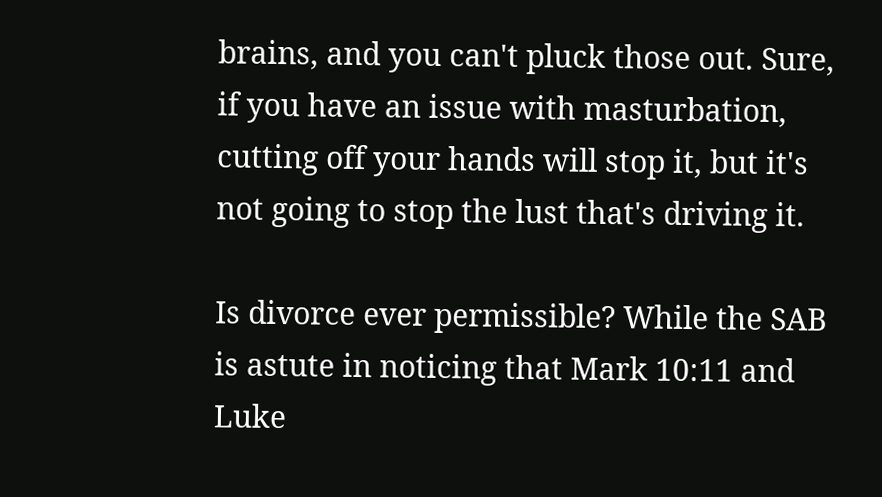brains, and you can't pluck those out. Sure, if you have an issue with masturbation, cutting off your hands will stop it, but it's not going to stop the lust that's driving it.

Is divorce ever permissible? While the SAB is astute in noticing that Mark 10:11 and Luke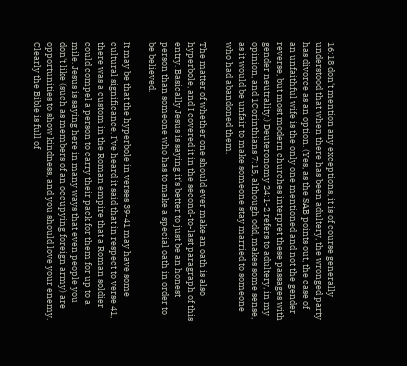16:18 don't mention any exceptions, it is of course generally understood that when there has been adultery, the wronged party has divorce as an option. (Yes, as the SAB points out, the case of an unfaithful wife is the only one mentioned and not the gender reverse, but most modern churches interpret these passages with gender neutrality.) Deuteronomy 24:1-2 refers to adultery, in my opinion, and 1Corinthians 7:15, although odd, makes some sense, as it would be unfair to make someone stay married to someone who had abandoned them.

The matter of whether one should ever make an oath is also hyperbole, and I covered it in the second-to-last paragraph of this entry. Basically Jesus is saying it's better to just be an honest person than someone who has to make a special oath in order to be believed.

It may be that the hyperbole in verses 39-41 may have some cultural significance. I've heard it said that in respect to verse 41, there was a custom in the Roman empire that a Roman soldier could compel a person to carry their pack for them for up to a mile. Jesus is saying here in many ways that even people you don't like (such as members of an occupying foreign army) are opportunities to show kindness, and you should love your enemy. Clearly the Bible is full of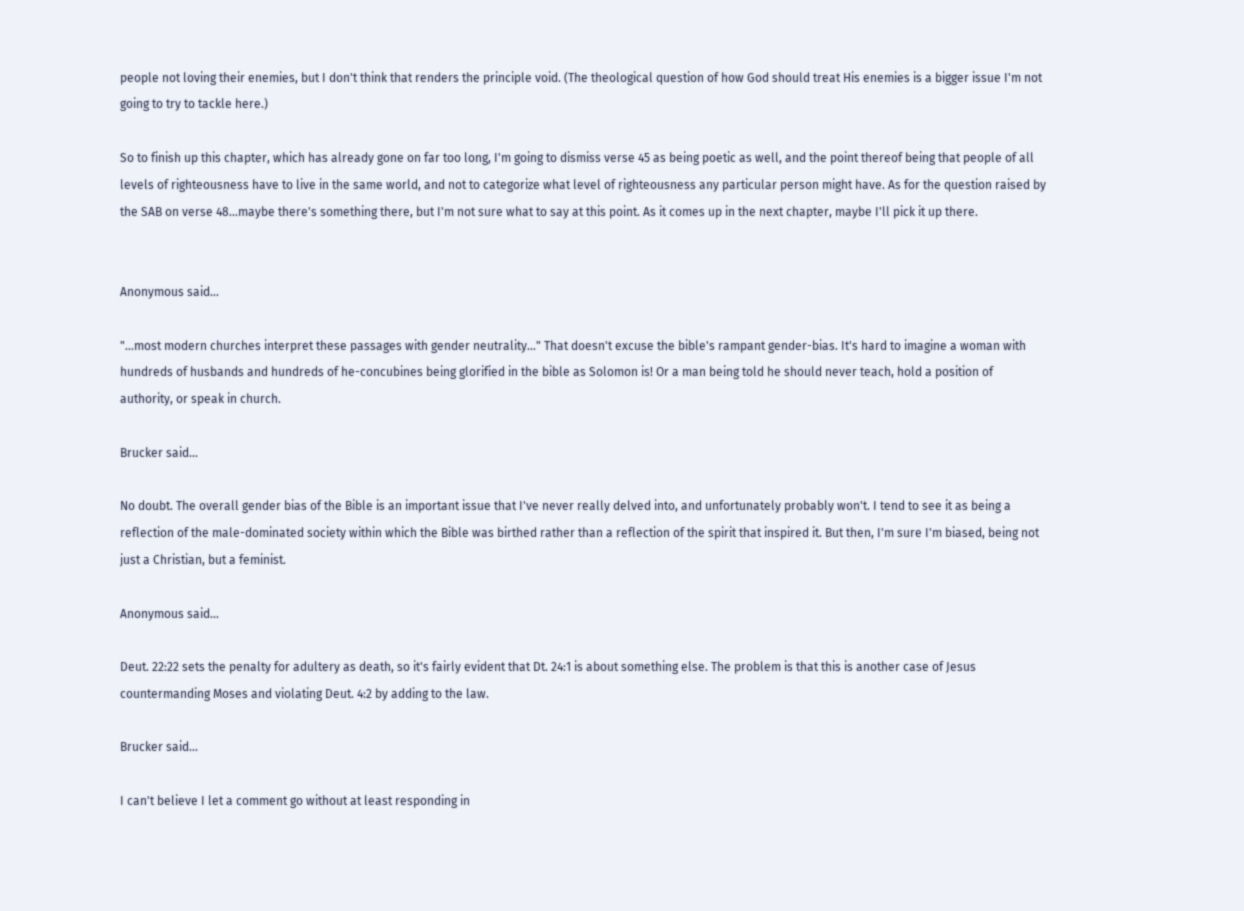people not loving their enemies, but I don't think that renders the principle void. (The theological question of how God should treat His enemies is a bigger issue I'm not going to try to tackle here.)

So to finish up this chapter, which has already gone on far too long, I'm going to dismiss verse 45 as being poetic as well, and the point thereof being that people of all levels of righteousness have to live in the same world, and not to categorize what level of righteousness any particular person might have. As for the question raised by the SAB on verse 48...maybe there's something there, but I'm not sure what to say at this point. As it comes up in the next chapter, maybe I'll pick it up there.


Anonymous said...

"...most modern churches interpret these passages with gender neutrality..." That doesn't excuse the bible's rampant gender-bias. It's hard to imagine a woman with hundreds of husbands and hundreds of he-concubines being glorified in the bible as Solomon is! Or a man being told he should never teach, hold a position of authority, or speak in church.

Brucker said...

No doubt. The overall gender bias of the Bible is an important issue that I've never really delved into, and unfortunately probably won't. I tend to see it as being a reflection of the male-dominated society within which the Bible was birthed rather than a reflection of the spirit that inspired it. But then, I'm sure I'm biased, being not just a Christian, but a feminist.

Anonymous said...

Deut. 22:22 sets the penalty for adultery as death, so it's fairly evident that Dt. 24:1 is about something else. The problem is that this is another case of Jesus countermanding Moses and violating Deut. 4:2 by adding to the law.

Brucker said...

I can't believe I let a comment go without at least responding in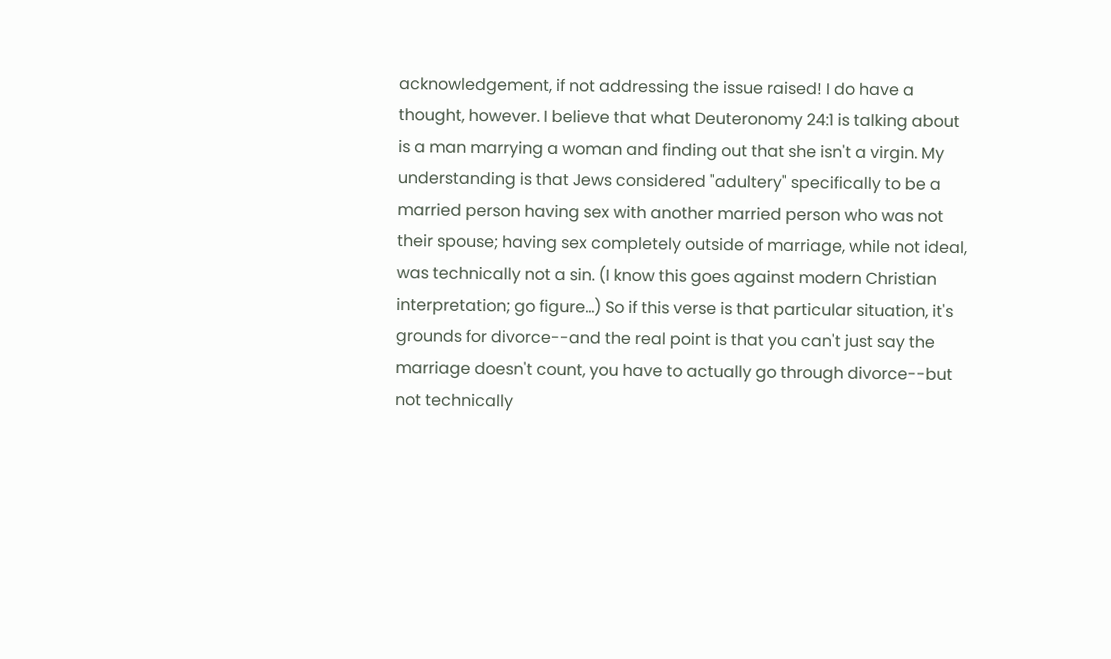acknowledgement, if not addressing the issue raised! I do have a thought, however. I believe that what Deuteronomy 24:1 is talking about is a man marrying a woman and finding out that she isn't a virgin. My understanding is that Jews considered "adultery" specifically to be a married person having sex with another married person who was not their spouse; having sex completely outside of marriage, while not ideal, was technically not a sin. (I know this goes against modern Christian interpretation; go figure...) So if this verse is that particular situation, it's grounds for divorce--and the real point is that you can't just say the marriage doesn't count, you have to actually go through divorce--but not technically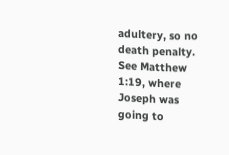adultery, so no death penalty. See Matthew 1:19, where Joseph was going to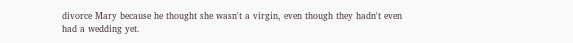divorce Mary because he thought she wasn't a virgin, even though they hadn't even had a wedding yet.